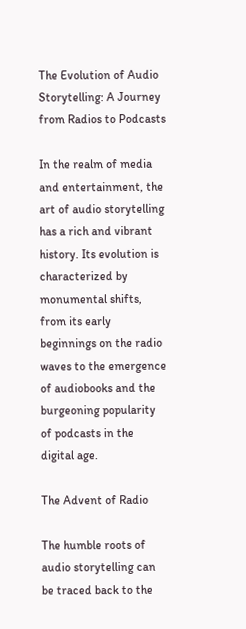The Evolution of Audio Storytelling: A Journey from Radios to Podcasts

In the realm of media and entertainment, the art of audio storytelling has a rich and vibrant history. Its evolution is characterized by monumental shifts, from its early beginnings on the radio waves to the emergence of audiobooks and the burgeoning popularity of podcasts in the digital age.

The Advent of Radio

The humble roots of audio storytelling can be traced back to the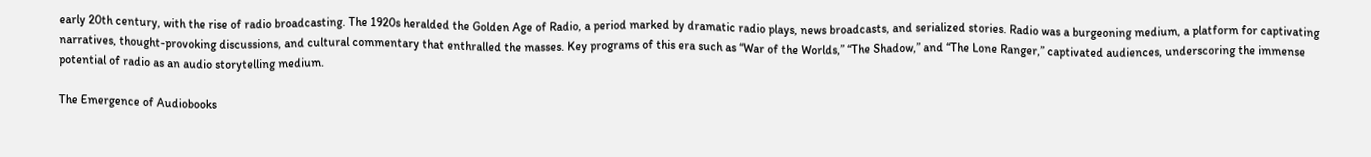early 20th century, with the rise of radio broadcasting. The 1920s heralded the Golden Age of Radio, a period marked by dramatic radio plays, news broadcasts, and serialized stories. Radio was a burgeoning medium, a platform for captivating narratives, thought-provoking discussions, and cultural commentary that enthralled the masses. Key programs of this era such as “War of the Worlds,” “The Shadow,” and “The Lone Ranger,” captivated audiences, underscoring the immense potential of radio as an audio storytelling medium.

The Emergence of Audiobooks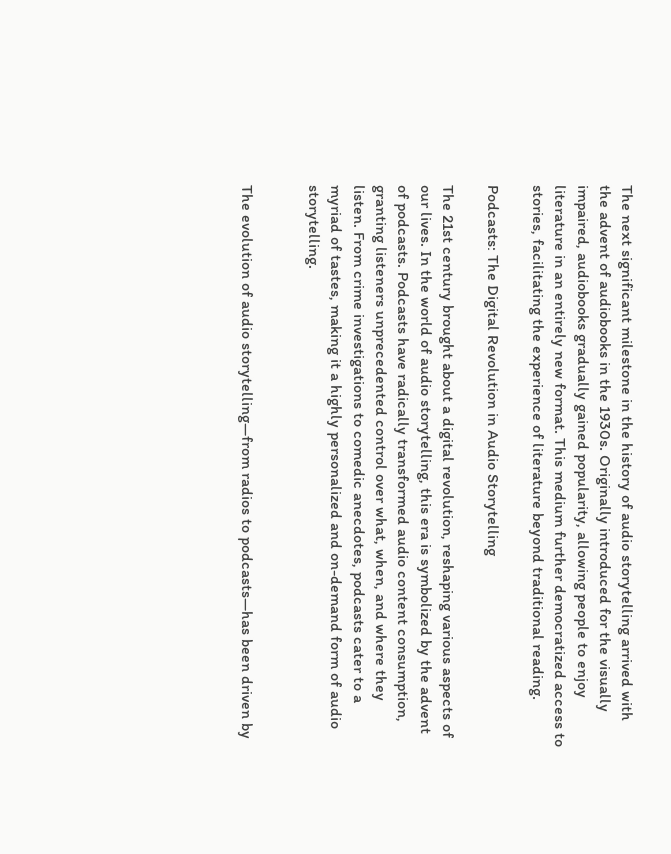The next significant milestone in the history of audio storytelling arrived with the advent of audiobooks in the 1930s. Originally introduced for the visually impaired, audiobooks gradually gained popularity, allowing people to enjoy literature in an entirely new format. This medium further democratized access to stories, facilitating the experience of literature beyond traditional reading.

Podcasts: The Digital Revolution in Audio Storytelling

The 21st century brought about a digital revolution, reshaping various aspects of our lives. In the world of audio storytelling, this era is symbolized by the advent of podcasts. Podcasts have radically transformed audio content consumption, granting listeners unprecedented control over what, when, and where they listen. From crime investigations to comedic anecdotes, podcasts cater to a myriad of tastes, making it a highly personalized and on-demand form of audio storytelling.


The evolution of audio storytelling—from radios to podcasts—has been driven by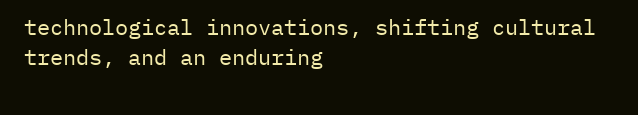technological innovations, shifting cultural trends, and an enduring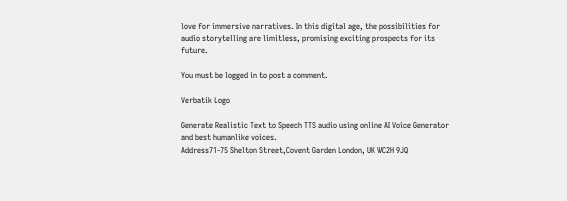love for immersive narratives. In this digital age, the possibilities for audio storytelling are limitless, promising exciting prospects for its future.

You must be logged in to post a comment.

Verbatik Logo

Generate Realistic Text to Speech TTS audio using online AI Voice Generator and best humanlike voices.
Address71-75 Shelton Street,Covent Garden London, UK WC2H 9JQ